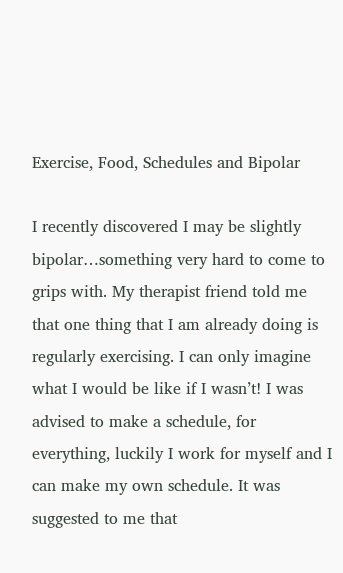Exercise, Food, Schedules and Bipolar

I recently discovered I may be slightly bipolar…something very hard to come to grips with. My therapist friend told me that one thing that I am already doing is regularly exercising. I can only imagine what I would be like if I wasn’t! I was advised to make a schedule, for everything, luckily I work for myself and I can make my own schedule. It was suggested to me that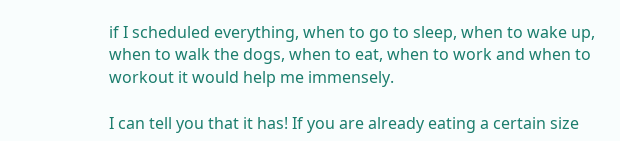if I scheduled everything, when to go to sleep, when to wake up, when to walk the dogs, when to eat, when to work and when to workout it would help me immensely.

I can tell you that it has! If you are already eating a certain size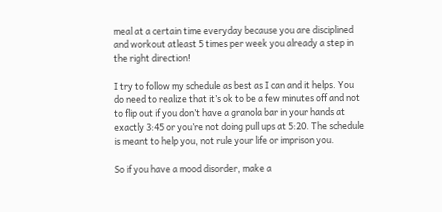meal at a certain time everyday because you are disciplined and workout atleast 5 times per week you already a step in the right direction!

I try to follow my schedule as best as I can and it helps. You do need to realize that it’s ok to be a few minutes off and not to flip out if you don’t have a granola bar in your hands at exactly 3:45 or you’re not doing pull ups at 5:20. The schedule is meant to help you, not rule your life or imprison you.

So if you have a mood disorder, make a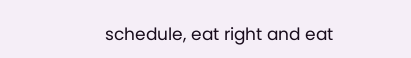schedule, eat right and eat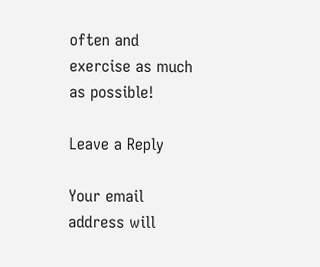often and exercise as much as possible!

Leave a Reply

Your email address will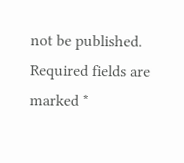not be published. Required fields are marked *